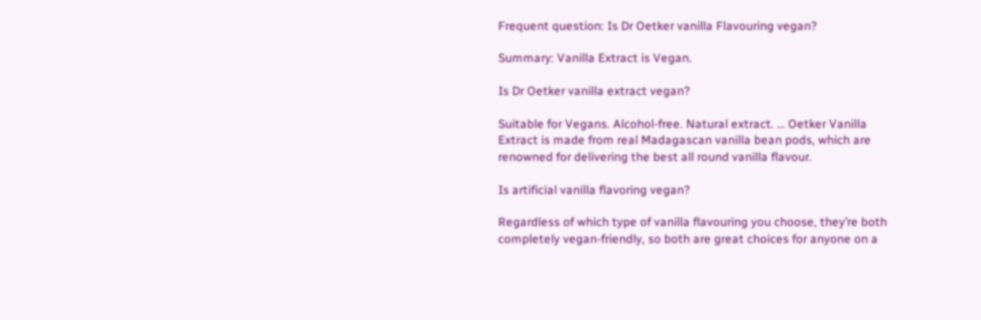Frequent question: Is Dr Oetker vanilla Flavouring vegan?

Summary: Vanilla Extract is Vegan.

Is Dr Oetker vanilla extract vegan?

Suitable for Vegans. Alcohol-free. Natural extract. … Oetker Vanilla Extract is made from real Madagascan vanilla bean pods, which are renowned for delivering the best all round vanilla flavour.

Is artificial vanilla flavoring vegan?

Regardless of which type of vanilla flavouring you choose, they’re both completely vegan-friendly, so both are great choices for anyone on a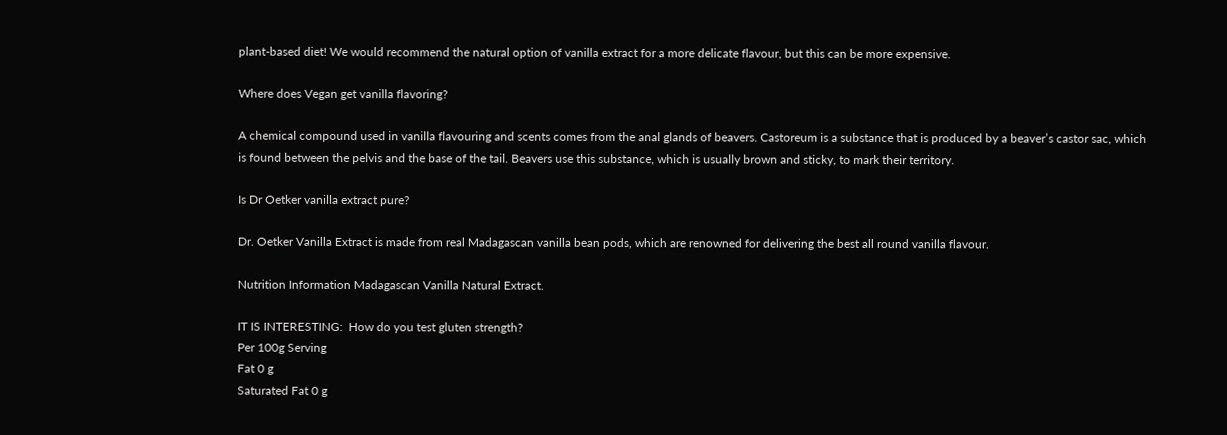plant-based diet! We would recommend the natural option of vanilla extract for a more delicate flavour, but this can be more expensive.

Where does Vegan get vanilla flavoring?

A chemical compound used in vanilla flavouring and scents comes from the anal glands of beavers. Castoreum is a substance that is produced by a beaver’s castor sac, which is found between the pelvis and the base of the tail. Beavers use this substance, which is usually brown and sticky, to mark their territory.

Is Dr Oetker vanilla extract pure?

Dr. Oetker Vanilla Extract is made from real Madagascan vanilla bean pods, which are renowned for delivering the best all round vanilla flavour.

Nutrition Information Madagascan Vanilla Natural Extract.

IT IS INTERESTING:  How do you test gluten strength?
Per 100g Serving
Fat 0 g
Saturated Fat 0 g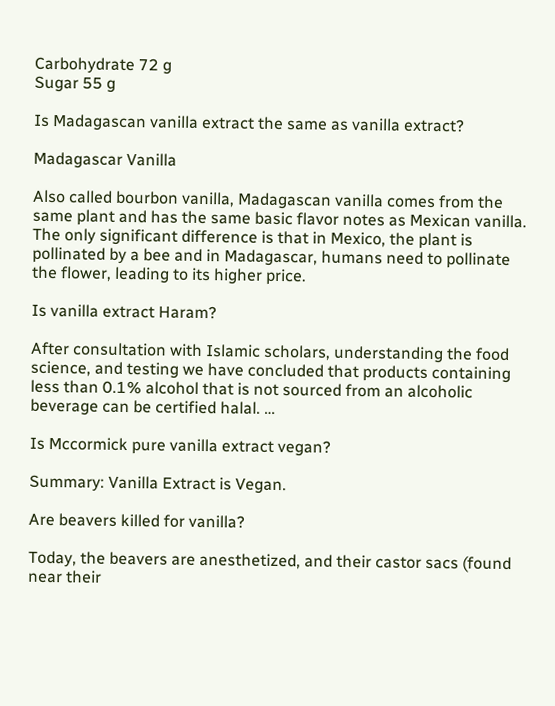Carbohydrate 72 g
Sugar 55 g

Is Madagascan vanilla extract the same as vanilla extract?

Madagascar Vanilla

Also called bourbon vanilla, Madagascan vanilla comes from the same plant and has the same basic flavor notes as Mexican vanilla. The only significant difference is that in Mexico, the plant is pollinated by a bee and in Madagascar, humans need to pollinate the flower, leading to its higher price.

Is vanilla extract Haram?

After consultation with Islamic scholars, understanding the food science, and testing we have concluded that products containing less than 0.1% alcohol that is not sourced from an alcoholic beverage can be certified halal. …

Is Mccormick pure vanilla extract vegan?

Summary: Vanilla Extract is Vegan.

Are beavers killed for vanilla?

Today, the beavers are anesthetized, and their castor sacs (found near their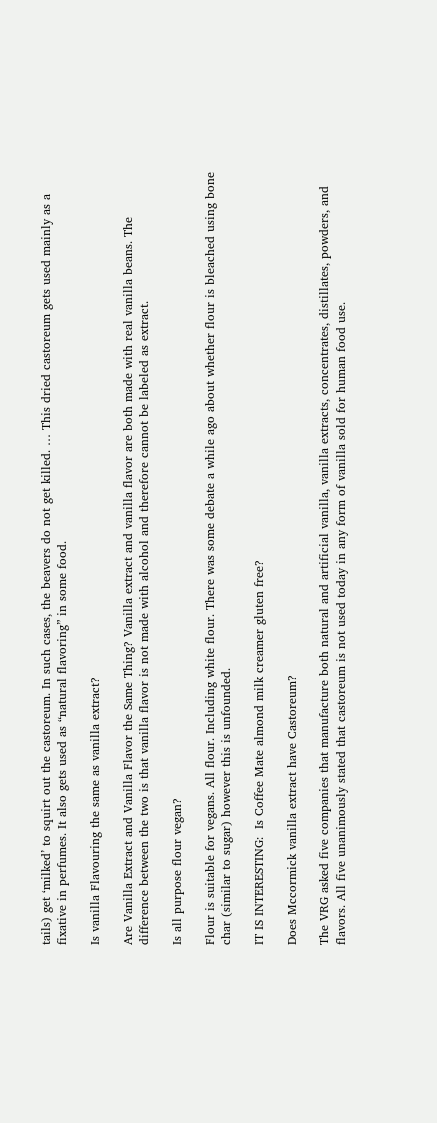tails) get ‘milked’ to squirt out the castoreum. In such cases, the beavers do not get killed. … This dried castoreum gets used mainly as a fixative in perfumes. It also gets used as “natural flavoring” in some food.

Is vanilla Flavouring the same as vanilla extract?

Are Vanilla Extract and Vanilla Flavor the Same Thing? Vanilla extract and vanilla flavor are both made with real vanilla beans. The difference between the two is that vanilla flavor is not made with alcohol and therefore cannot be labeled as extract.

Is all purpose flour vegan?

Flour is suitable for vegans. All flour. Including white flour. There was some debate a while ago about whether flour is bleached using bone char (similar to sugar) however this is unfounded.

IT IS INTERESTING:  Is Coffee Mate almond milk creamer gluten free?

Does Mccormick vanilla extract have Castoreum?

The VRG asked five companies that manufacture both natural and artificial vanilla, vanilla extracts, concentrates, distillates, powders, and flavors. All five unanimously stated that castoreum is not used today in any form of vanilla sold for human food use.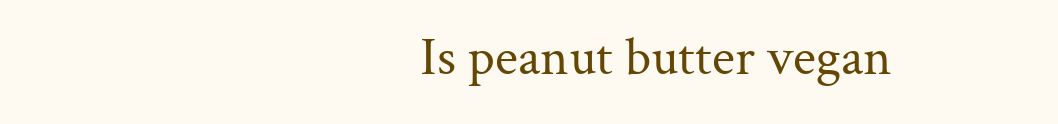Is peanut butter vegan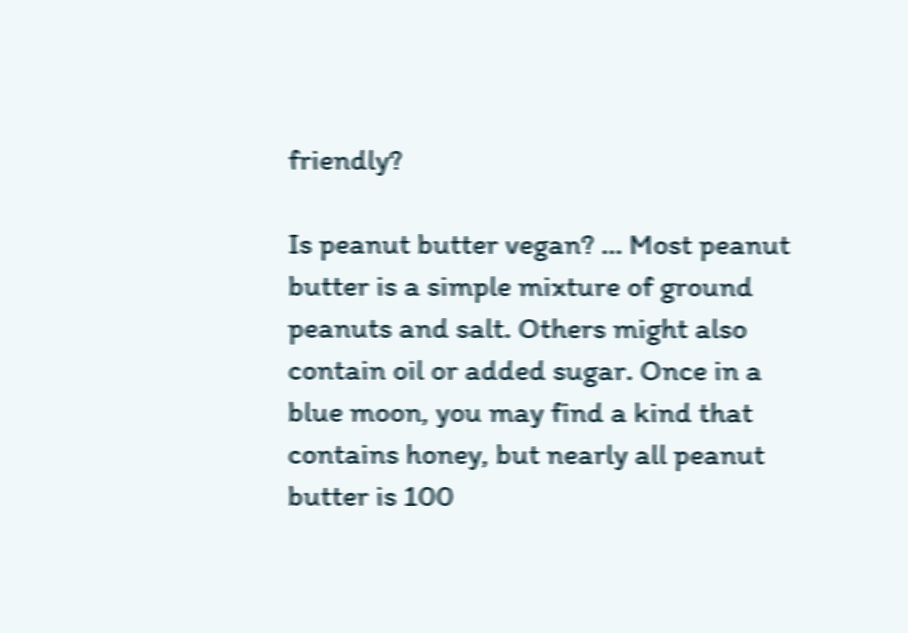friendly?

Is peanut butter vegan? … Most peanut butter is a simple mixture of ground peanuts and salt. Others might also contain oil or added sugar. Once in a blue moon, you may find a kind that contains honey, but nearly all peanut butter is 100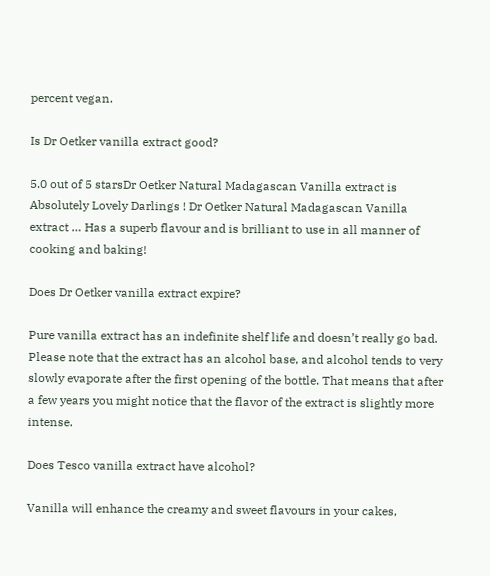percent vegan.

Is Dr Oetker vanilla extract good?

5.0 out of 5 starsDr Oetker Natural Madagascan Vanilla extract is Absolutely Lovely Darlings ! Dr Oetker Natural Madagascan Vanilla extract … Has a superb flavour and is brilliant to use in all manner of cooking and baking!

Does Dr Oetker vanilla extract expire?

Pure vanilla extract has an indefinite shelf life and doesn’t really go bad. Please note that the extract has an alcohol base, and alcohol tends to very slowly evaporate after the first opening of the bottle. That means that after a few years you might notice that the flavor of the extract is slightly more intense.

Does Tesco vanilla extract have alcohol?

Vanilla will enhance the creamy and sweet flavours in your cakes,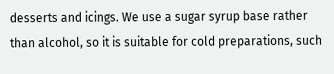desserts and icings. We use a sugar syrup base rather than alcohol, so it is suitable for cold preparations, such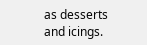as desserts and icings.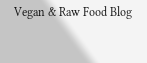Vegan & Raw Food Blog